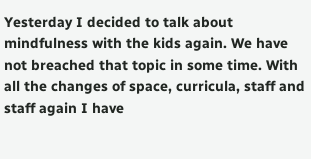Yesterday I decided to talk about mindfulness with the kids again. We have not breached that topic in some time. With all the changes of space, curricula, staff and staff again I have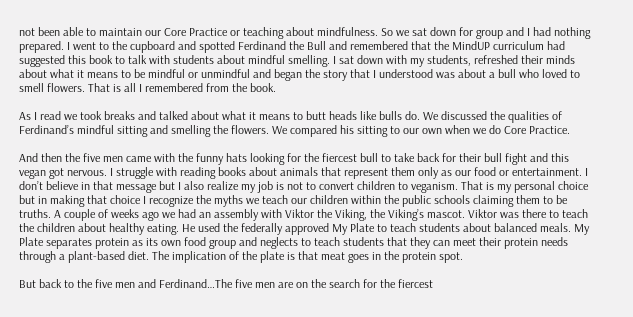not been able to maintain our Core Practice or teaching about mindfulness. So we sat down for group and I had nothing prepared. I went to the cupboard and spotted Ferdinand the Bull and remembered that the MindUP curriculum had suggested this book to talk with students about mindful smelling. I sat down with my students, refreshed their minds about what it means to be mindful or unmindful and began the story that I understood was about a bull who loved to smell flowers. That is all I remembered from the book.

As I read we took breaks and talked about what it means to butt heads like bulls do. We discussed the qualities of Ferdinand’s mindful sitting and smelling the flowers. We compared his sitting to our own when we do Core Practice.

And then the five men came with the funny hats looking for the fiercest bull to take back for their bull fight and this vegan got nervous. I struggle with reading books about animals that represent them only as our food or entertainment. I don’t believe in that message but I also realize my job is not to convert children to veganism. That is my personal choice but in making that choice I recognize the myths we teach our children within the public schools claiming them to be truths. A couple of weeks ago we had an assembly with Viktor the Viking, the Viking’s mascot. Viktor was there to teach the children about healthy eating. He used the federally approved My Plate to teach students about balanced meals. My Plate separates protein as its own food group and neglects to teach students that they can meet their protein needs through a plant-based diet. The implication of the plate is that meat goes in the protein spot.

But back to the five men and Ferdinand…The five men are on the search for the fiercest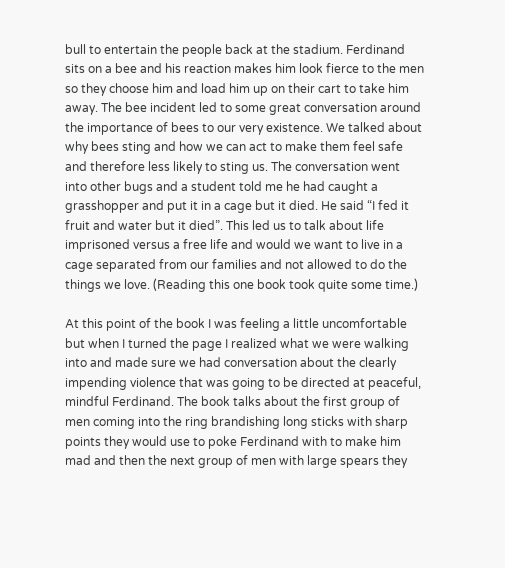bull to entertain the people back at the stadium. Ferdinand sits on a bee and his reaction makes him look fierce to the men so they choose him and load him up on their cart to take him away. The bee incident led to some great conversation around the importance of bees to our very existence. We talked about why bees sting and how we can act to make them feel safe and therefore less likely to sting us. The conversation went into other bugs and a student told me he had caught a grasshopper and put it in a cage but it died. He said “I fed it fruit and water but it died”. This led us to talk about life imprisoned versus a free life and would we want to live in a cage separated from our families and not allowed to do the things we love. (Reading this one book took quite some time.)

At this point of the book I was feeling a little uncomfortable but when I turned the page I realized what we were walking into and made sure we had conversation about the clearly impending violence that was going to be directed at peaceful, mindful Ferdinand. The book talks about the first group of men coming into the ring brandishing long sticks with sharp points they would use to poke Ferdinand with to make him mad and then the next group of men with large spears they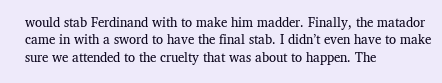would stab Ferdinand with to make him madder. Finally, the matador came in with a sword to have the final stab. I didn’t even have to make sure we attended to the cruelty that was about to happen. The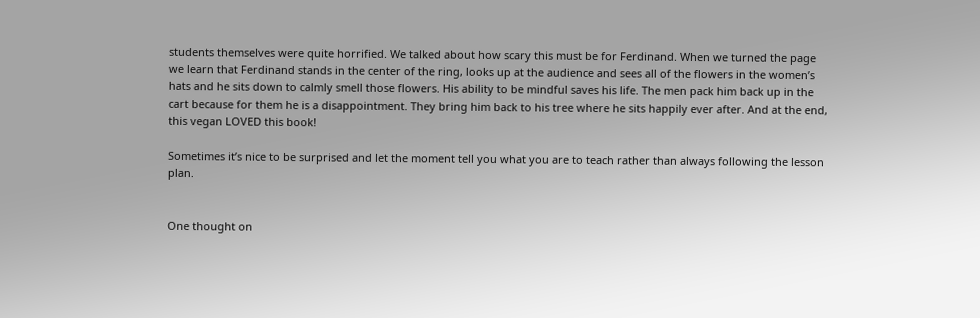students themselves were quite horrified. We talked about how scary this must be for Ferdinand. When we turned the page we learn that Ferdinand stands in the center of the ring, looks up at the audience and sees all of the flowers in the women’s hats and he sits down to calmly smell those flowers. His ability to be mindful saves his life. The men pack him back up in the cart because for them he is a disappointment. They bring him back to his tree where he sits happily ever after. And at the end, this vegan LOVED this book!

Sometimes it’s nice to be surprised and let the moment tell you what you are to teach rather than always following the lesson plan.


One thought on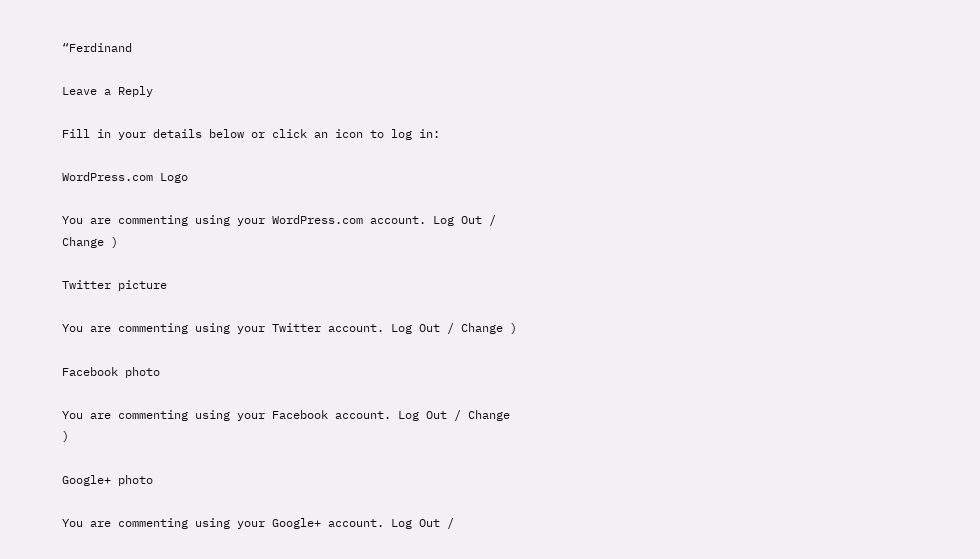“Ferdinand

Leave a Reply

Fill in your details below or click an icon to log in:

WordPress.com Logo

You are commenting using your WordPress.com account. Log Out / Change )

Twitter picture

You are commenting using your Twitter account. Log Out / Change )

Facebook photo

You are commenting using your Facebook account. Log Out / Change )

Google+ photo

You are commenting using your Google+ account. Log Out /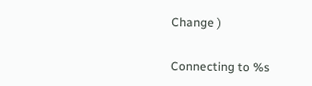Change )

Connecting to %s